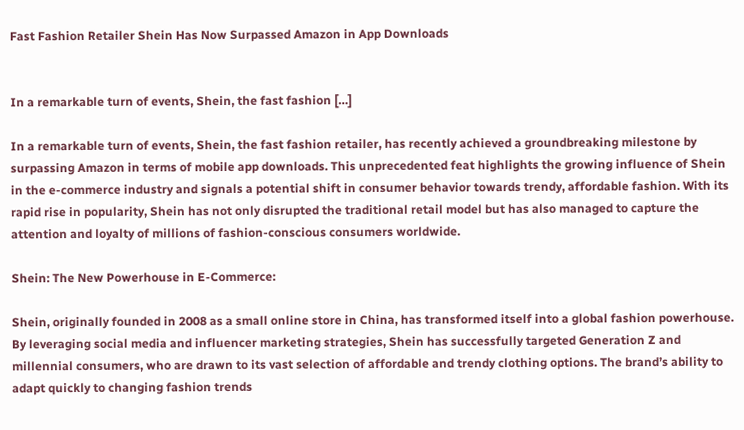Fast Fashion Retailer Shein Has Now Surpassed Amazon in App Downloads


In a remarkable turn of events, Shein, the fast fashion […]

In a remarkable turn of events, Shein, the fast fashion retailer, has recently achieved a groundbreaking milestone by surpassing Amazon in terms of mobile app downloads. This unprecedented feat highlights the growing influence of Shein in the e-commerce industry and signals a potential shift in consumer behavior towards trendy, affordable fashion. With its rapid rise in popularity, Shein has not only disrupted the traditional retail model but has also managed to capture the attention and loyalty of millions of fashion-conscious consumers worldwide.

Shein: The New Powerhouse in E-Commerce:

Shein, originally founded in 2008 as a small online store in China, has transformed itself into a global fashion powerhouse. By leveraging social media and influencer marketing strategies, Shein has successfully targeted Generation Z and millennial consumers, who are drawn to its vast selection of affordable and trendy clothing options. The brand’s ability to adapt quickly to changing fashion trends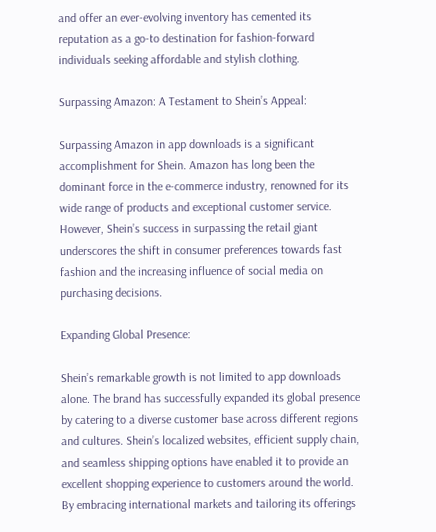and offer an ever-evolving inventory has cemented its reputation as a go-to destination for fashion-forward individuals seeking affordable and stylish clothing.

Surpassing Amazon: A Testament to Shein’s Appeal:

Surpassing Amazon in app downloads is a significant accomplishment for Shein. Amazon has long been the dominant force in the e-commerce industry, renowned for its wide range of products and exceptional customer service. However, Shein’s success in surpassing the retail giant underscores the shift in consumer preferences towards fast fashion and the increasing influence of social media on purchasing decisions.

Expanding Global Presence:

Shein’s remarkable growth is not limited to app downloads alone. The brand has successfully expanded its global presence by catering to a diverse customer base across different regions and cultures. Shein’s localized websites, efficient supply chain, and seamless shipping options have enabled it to provide an excellent shopping experience to customers around the world. By embracing international markets and tailoring its offerings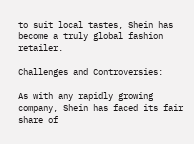to suit local tastes, Shein has become a truly global fashion retailer.

Challenges and Controversies:

As with any rapidly growing company, Shein has faced its fair share of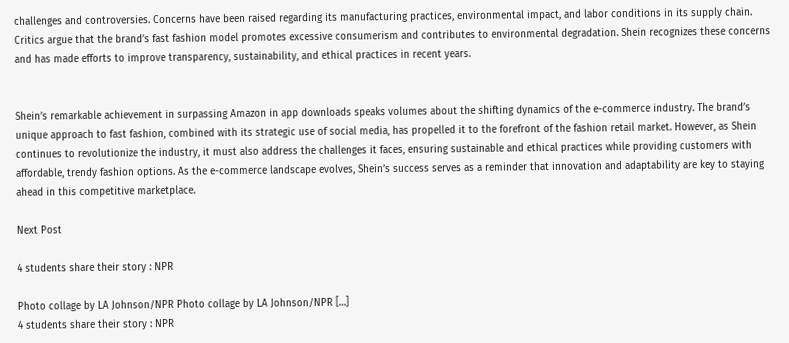challenges and controversies. Concerns have been raised regarding its manufacturing practices, environmental impact, and labor conditions in its supply chain. Critics argue that the brand’s fast fashion model promotes excessive consumerism and contributes to environmental degradation. Shein recognizes these concerns and has made efforts to improve transparency, sustainability, and ethical practices in recent years.


Shein’s remarkable achievement in surpassing Amazon in app downloads speaks volumes about the shifting dynamics of the e-commerce industry. The brand’s unique approach to fast fashion, combined with its strategic use of social media, has propelled it to the forefront of the fashion retail market. However, as Shein continues to revolutionize the industry, it must also address the challenges it faces, ensuring sustainable and ethical practices while providing customers with affordable, trendy fashion options. As the e-commerce landscape evolves, Shein’s success serves as a reminder that innovation and adaptability are key to staying ahead in this competitive marketplace.

Next Post

4 students share their story : NPR

Photo collage by LA Johnson/NPR Photo collage by LA Johnson/NPR […]
4 students share their story : NPR